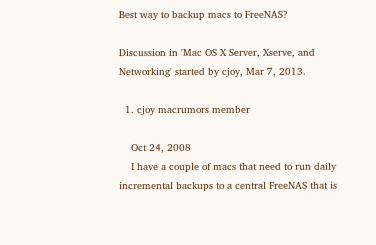Best way to backup macs to FreeNAS?

Discussion in 'Mac OS X Server, Xserve, and Networking' started by cjoy, Mar 7, 2013.

  1. cjoy macrumors member

    Oct 24, 2008
    I have a couple of macs that need to run daily incremental backups to a central FreeNAS that is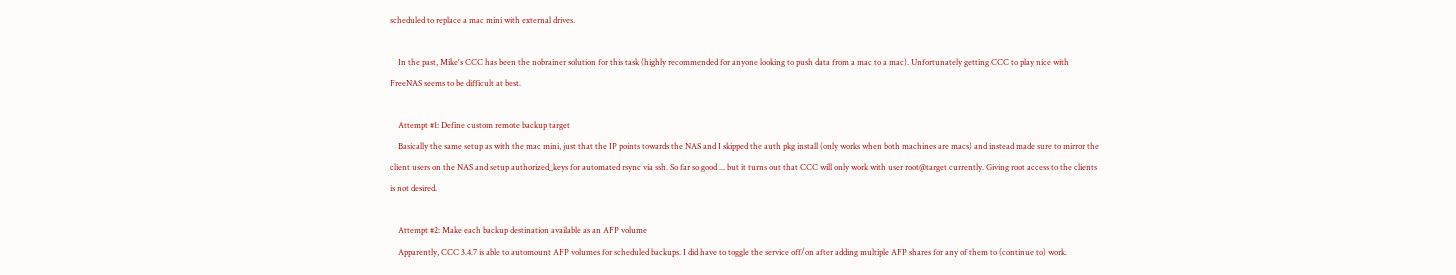scheduled to replace a mac mini with external drives.

    In the past, Mike's CCC has been the nobrainer solution for this task (highly recommended for anyone looking to push data from a mac to a mac). Unfortunately getting CCC to play nice with FreeNAS seems to be difficult at best.

    Attempt #1: Define custom remote backup target
    Basically the same setup as with the mac mini, just that the IP points towards the NAS and I skipped the auth pkg install (only works when both machines are macs) and instead made sure to mirror the client users on the NAS and setup authorized_keys for automated rsync via ssh. So far so good ... but it turns out that CCC will only work with user root@target currently. Giving root access to the clients is not desired.

    Attempt #2: Make each backup destination available as an AFP volume
    Apparently, CCC 3.4.7 is able to automount AFP volumes for scheduled backups. I did have to toggle the service off/on after adding multiple AFP shares for any of them to (continue to) work.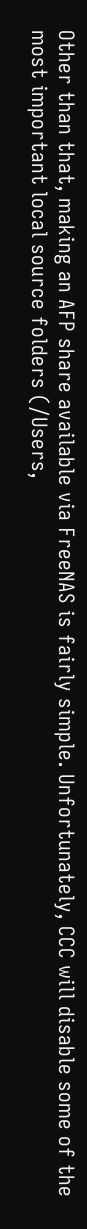Other than that, making an AFP share available via FreeNAS is fairly simple. Unfortunately, CCC will disable some of the most important local source folders (/Users,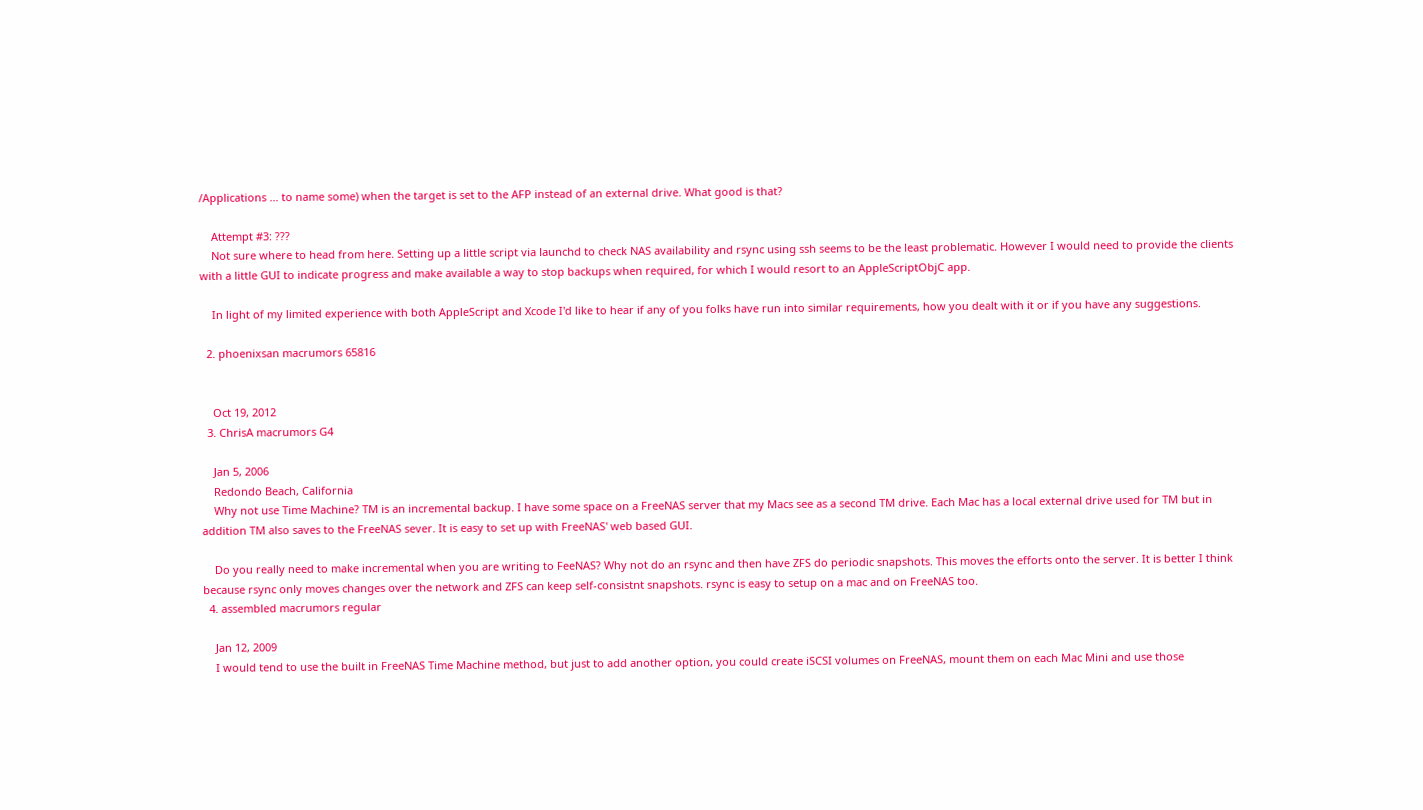/Applications ... to name some) when the target is set to the AFP instead of an external drive. What good is that?

    Attempt #3: ???
    Not sure where to head from here. Setting up a little script via launchd to check NAS availability and rsync using ssh seems to be the least problematic. However I would need to provide the clients with a little GUI to indicate progress and make available a way to stop backups when required, for which I would resort to an AppleScriptObjC app.

    In light of my limited experience with both AppleScript and Xcode I'd like to hear if any of you folks have run into similar requirements, how you dealt with it or if you have any suggestions.

  2. phoenixsan macrumors 65816


    Oct 19, 2012
  3. ChrisA macrumors G4

    Jan 5, 2006
    Redondo Beach, California
    Why not use Time Machine? TM is an incremental backup. I have some space on a FreeNAS server that my Macs see as a second TM drive. Each Mac has a local external drive used for TM but in addition TM also saves to the FreeNAS sever. It is easy to set up with FreeNAS' web based GUI.

    Do you really need to make incremental when you are writing to FeeNAS? Why not do an rsync and then have ZFS do periodic snapshots. This moves the efforts onto the server. It is better I think because rsync only moves changes over the network and ZFS can keep self-consistnt snapshots. rsync is easy to setup on a mac and on FreeNAS too.
  4. assembled macrumors regular

    Jan 12, 2009
    I would tend to use the built in FreeNAS Time Machine method, but just to add another option, you could create iSCSI volumes on FreeNAS, mount them on each Mac Mini and use those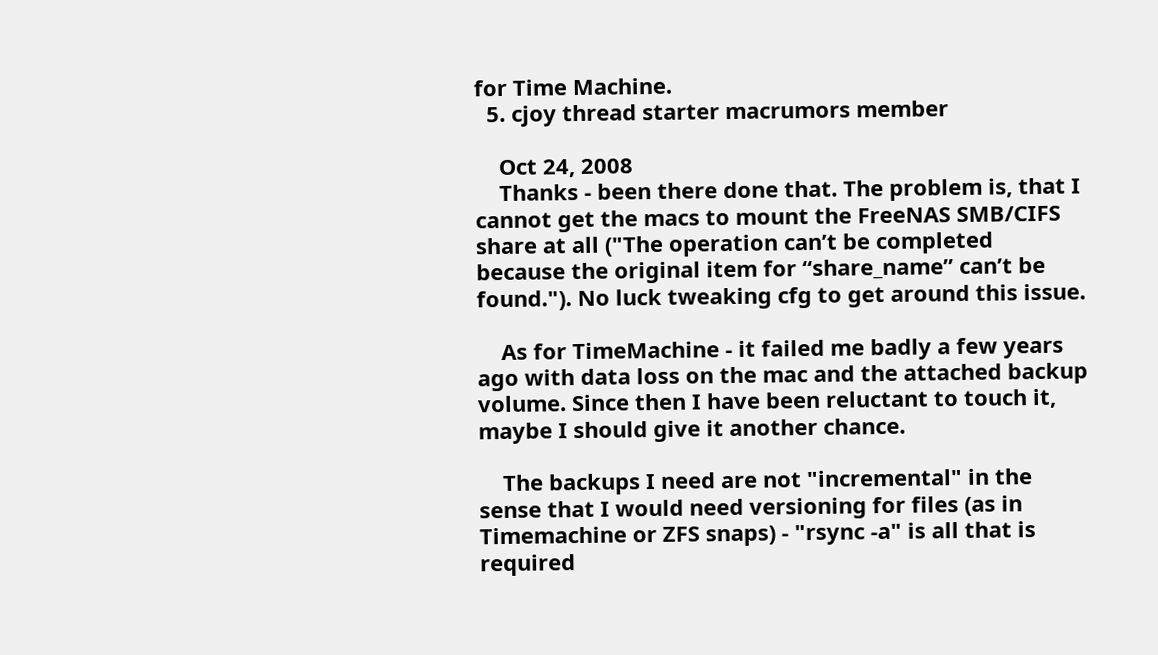for Time Machine.
  5. cjoy thread starter macrumors member

    Oct 24, 2008
    Thanks - been there done that. The problem is, that I cannot get the macs to mount the FreeNAS SMB/CIFS share at all ("The operation can’t be completed because the original item for “share_name” can’t be found."). No luck tweaking cfg to get around this issue.

    As for TimeMachine - it failed me badly a few years ago with data loss on the mac and the attached backup volume. Since then I have been reluctant to touch it, maybe I should give it another chance.

    The backups I need are not "incremental" in the sense that I would need versioning for files (as in Timemachine or ZFS snaps) - "rsync -a" is all that is required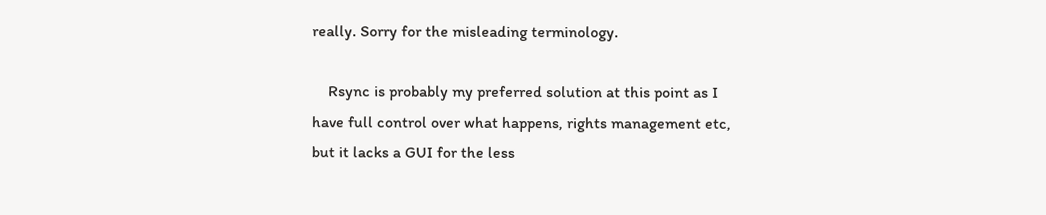really. Sorry for the misleading terminology.

    Rsync is probably my preferred solution at this point as I have full control over what happens, rights management etc, but it lacks a GUI for the less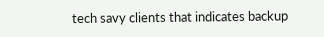tech savy clients that indicates backup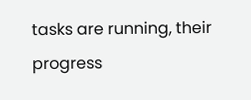tasks are running, their progress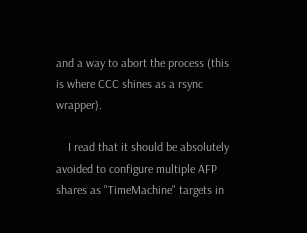and a way to abort the process (this is where CCC shines as a rsync wrapper).

    I read that it should be absolutely avoided to configure multiple AFP shares as "TimeMachine" targets in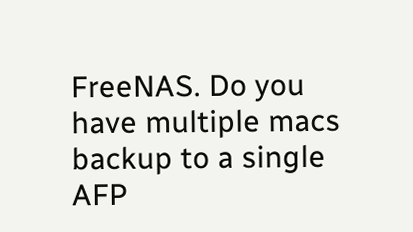FreeNAS. Do you have multiple macs backup to a single AFP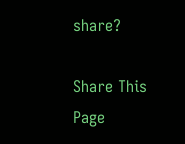share?

Share This Page